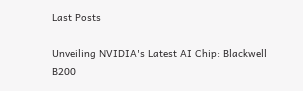Last Posts

Unveiling NVIDIA's Latest AI Chip: Blackwell B200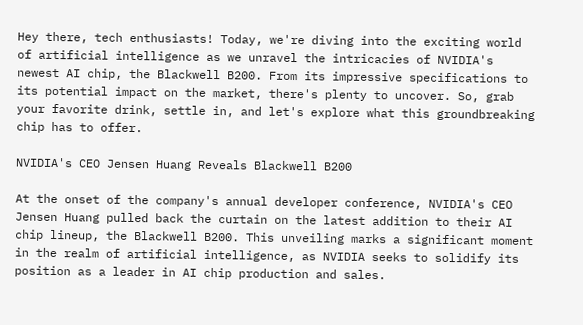Hey there, tech enthusiasts! Today, we're diving into the exciting world of artificial intelligence as we unravel the intricacies of NVIDIA's newest AI chip, the Blackwell B200. From its impressive specifications to its potential impact on the market, there's plenty to uncover. So, grab your favorite drink, settle in, and let's explore what this groundbreaking chip has to offer.

NVIDIA's CEO Jensen Huang Reveals Blackwell B200

At the onset of the company's annual developer conference, NVIDIA's CEO Jensen Huang pulled back the curtain on the latest addition to their AI chip lineup, the Blackwell B200. This unveiling marks a significant moment in the realm of artificial intelligence, as NVIDIA seeks to solidify its position as a leader in AI chip production and sales.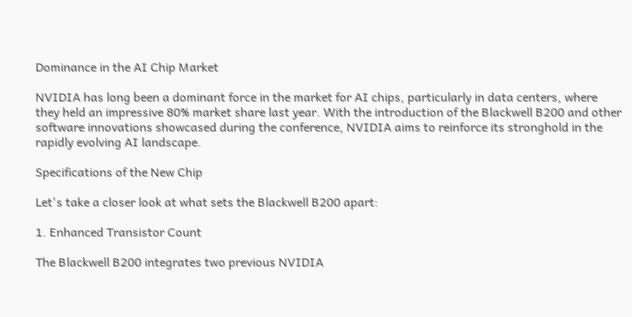Dominance in the AI Chip Market

NVIDIA has long been a dominant force in the market for AI chips, particularly in data centers, where they held an impressive 80% market share last year. With the introduction of the Blackwell B200 and other software innovations showcased during the conference, NVIDIA aims to reinforce its stronghold in the rapidly evolving AI landscape.

Specifications of the New Chip

Let's take a closer look at what sets the Blackwell B200 apart:

1. Enhanced Transistor Count

The Blackwell B200 integrates two previous NVIDIA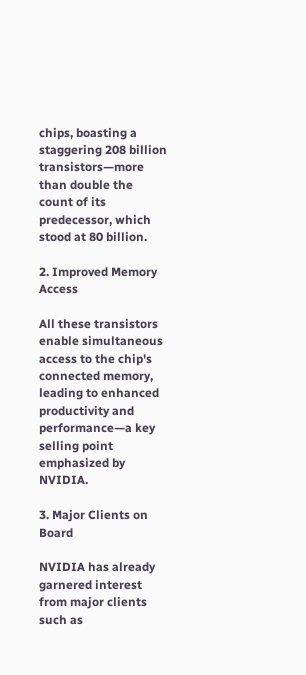chips, boasting a staggering 208 billion transistors—more than double the count of its predecessor, which stood at 80 billion.

2. Improved Memory Access

All these transistors enable simultaneous access to the chip's connected memory, leading to enhanced productivity and performance—a key selling point emphasized by NVIDIA.

3. Major Clients on Board

NVIDIA has already garnered interest from major clients such as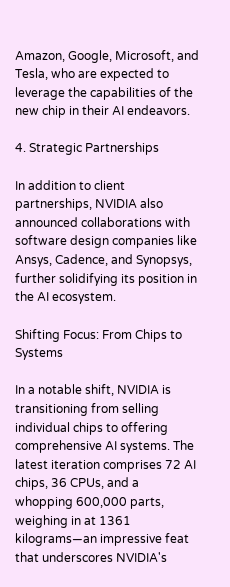Amazon, Google, Microsoft, and Tesla, who are expected to leverage the capabilities of the new chip in their AI endeavors.

4. Strategic Partnerships

In addition to client partnerships, NVIDIA also announced collaborations with software design companies like Ansys, Cadence, and Synopsys, further solidifying its position in the AI ecosystem.

Shifting Focus: From Chips to Systems

In a notable shift, NVIDIA is transitioning from selling individual chips to offering comprehensive AI systems. The latest iteration comprises 72 AI chips, 36 CPUs, and a whopping 600,000 parts, weighing in at 1361 kilograms—an impressive feat that underscores NVIDIA's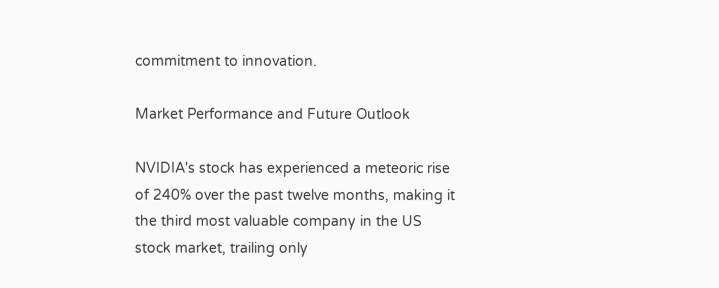commitment to innovation.

Market Performance and Future Outlook

NVIDIA's stock has experienced a meteoric rise of 240% over the past twelve months, making it the third most valuable company in the US stock market, trailing only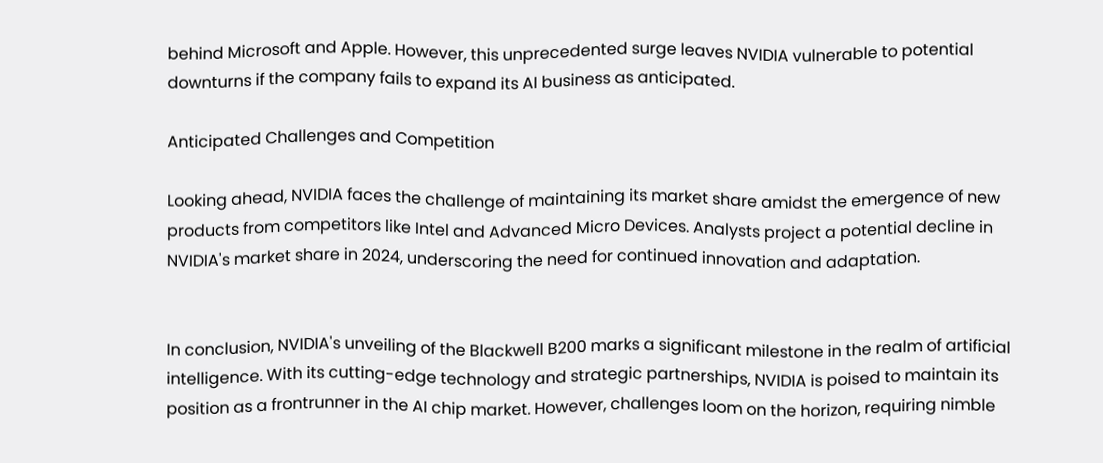behind Microsoft and Apple. However, this unprecedented surge leaves NVIDIA vulnerable to potential downturns if the company fails to expand its AI business as anticipated.

Anticipated Challenges and Competition

Looking ahead, NVIDIA faces the challenge of maintaining its market share amidst the emergence of new products from competitors like Intel and Advanced Micro Devices. Analysts project a potential decline in NVIDIA's market share in 2024, underscoring the need for continued innovation and adaptation.


In conclusion, NVIDIA's unveiling of the Blackwell B200 marks a significant milestone in the realm of artificial intelligence. With its cutting-edge technology and strategic partnerships, NVIDIA is poised to maintain its position as a frontrunner in the AI chip market. However, challenges loom on the horizon, requiring nimble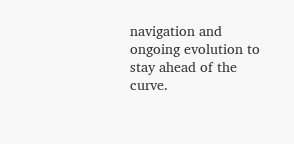navigation and ongoing evolution to stay ahead of the curve.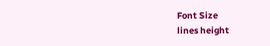Font Size
lines height